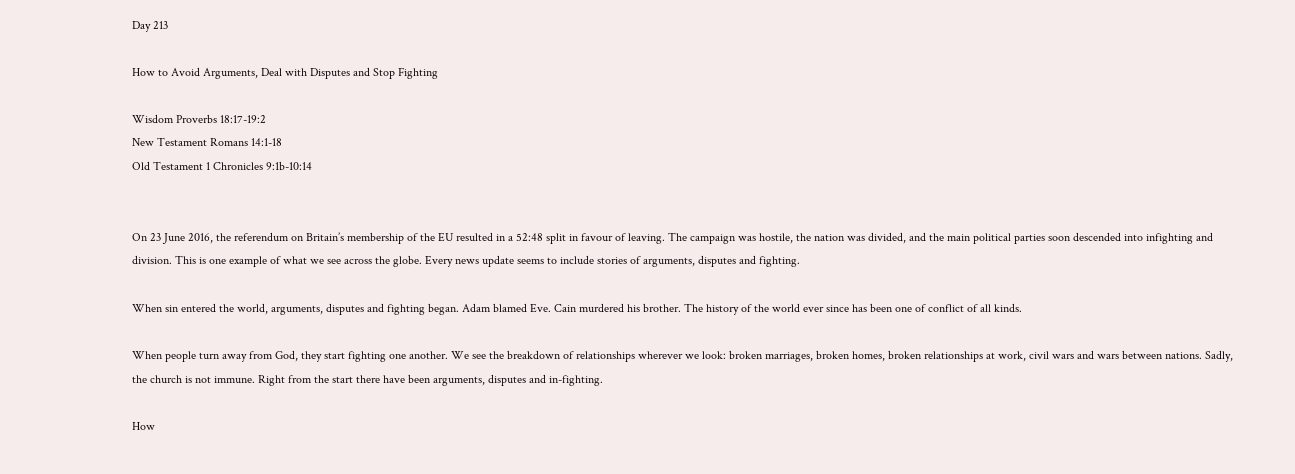Day 213

How to Avoid Arguments, Deal with Disputes and Stop Fighting

Wisdom Proverbs 18:17-19:2
New Testament Romans 14:1-18
Old Testament 1 Chronicles 9:1b-10:14


On 23 June 2016, the referendum on Britain’s membership of the EU resulted in a 52:48 split in favour of leaving. The campaign was hostile, the nation was divided, and the main political parties soon descended into infighting and division. This is one example of what we see across the globe. Every news update seems to include stories of arguments, disputes and fighting.

When sin entered the world, arguments, disputes and fighting began. Adam blamed Eve. Cain murdered his brother. The history of the world ever since has been one of conflict of all kinds.

When people turn away from God, they start fighting one another. We see the breakdown of relationships wherever we look: broken marriages, broken homes, broken relationships at work, civil wars and wars between nations. Sadly, the church is not immune. Right from the start there have been arguments, disputes and in-fighting.

How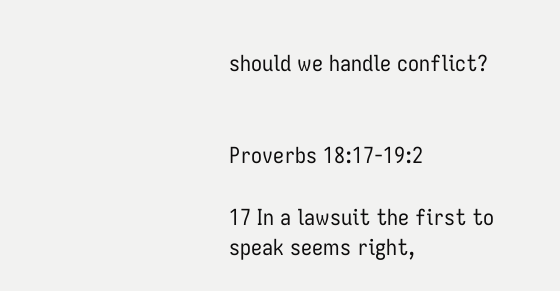should we handle conflict?


Proverbs 18:17-19:2

17 In a lawsuit the first to speak seems right,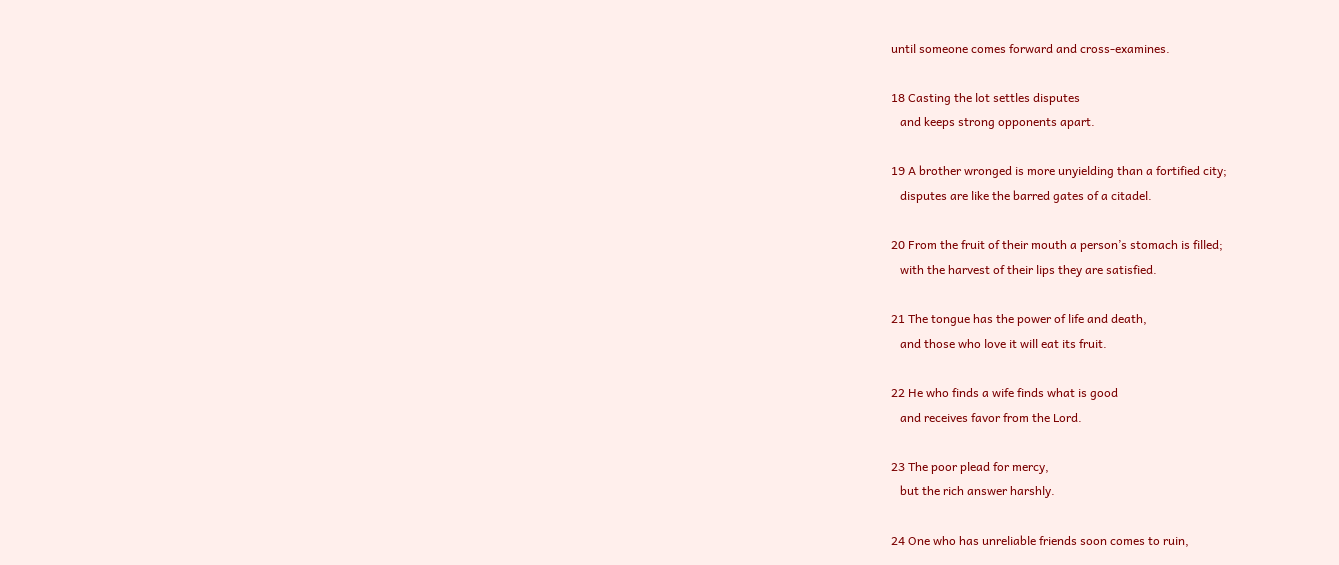until someone comes forward and cross-examines.

18 Casting the lot settles disputes
   and keeps strong opponents apart.

19 A brother wronged is more unyielding than a fortified city;
   disputes are like the barred gates of a citadel.

20 From the fruit of their mouth a person’s stomach is filled;
   with the harvest of their lips they are satisfied.

21 The tongue has the power of life and death,
   and those who love it will eat its fruit.

22 He who finds a wife finds what is good
   and receives favor from the Lord.

23 The poor plead for mercy,
   but the rich answer harshly.

24 One who has unreliable friends soon comes to ruin,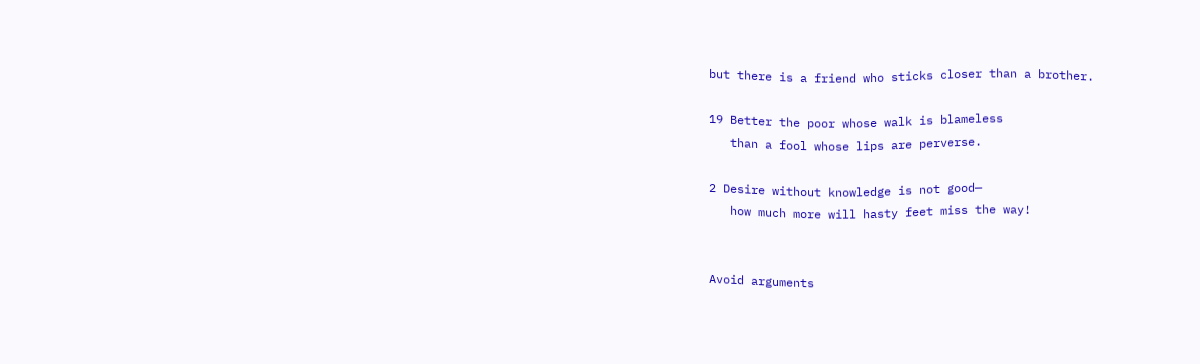but there is a friend who sticks closer than a brother.

19 Better the poor whose walk is blameless
   than a fool whose lips are perverse.

2 Desire without knowledge is not good—
   how much more will hasty feet miss the way!


Avoid arguments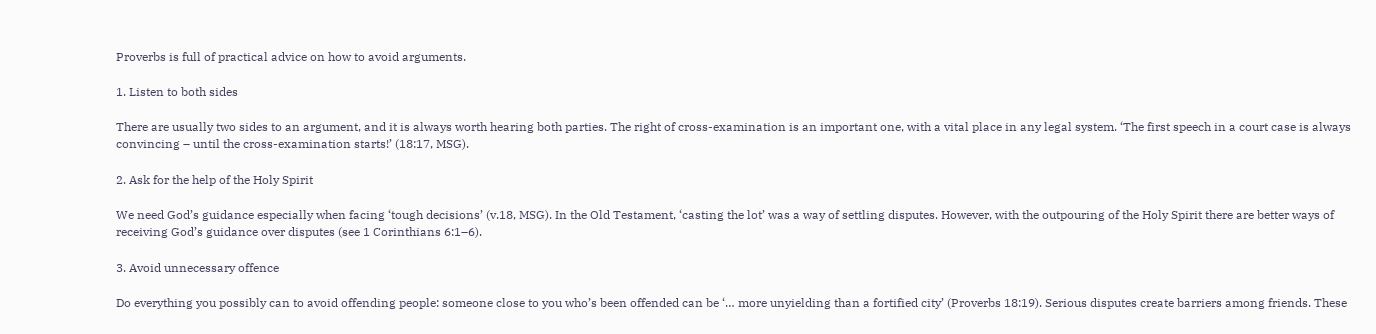Proverbs is full of practical advice on how to avoid arguments.

1. Listen to both sides

There are usually two sides to an argument, and it is always worth hearing both parties. The right of cross-examination is an important one, with a vital place in any legal system. ‘The first speech in a court case is always convincing – until the cross-examination starts!’ (18:17, MSG).

2. Ask for the help of the Holy Spirit

We need God’s guidance especially when facing ‘tough decisions’ (v.18, MSG). In the Old Testament, ‘casting the lot’ was a way of settling disputes. However, with the outpouring of the Holy Spirit there are better ways of receiving God’s guidance over disputes (see 1 Corinthians 6:1–6).

3. Avoid unnecessary offence

Do everything you possibly can to avoid offending people: someone close to you who’s been offended can be ‘… more unyielding than a fortified city’ (Proverbs 18:19). Serious disputes create barriers among friends. These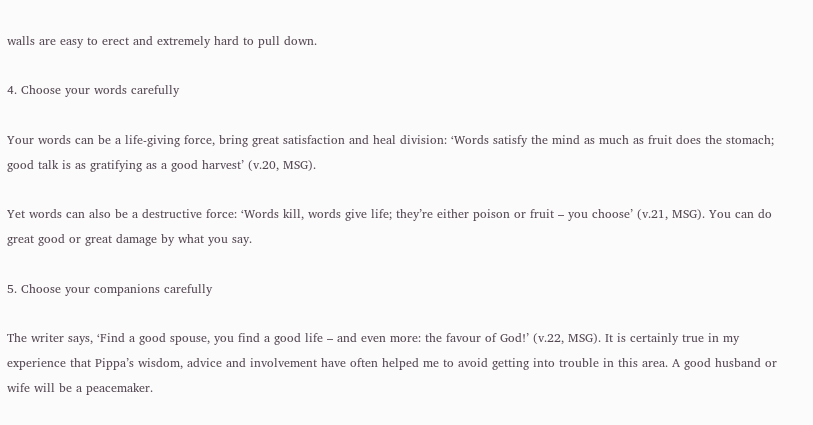walls are easy to erect and extremely hard to pull down.

4. Choose your words carefully

Your words can be a life-giving force, bring great satisfaction and heal division: ‘Words satisfy the mind as much as fruit does the stomach; good talk is as gratifying as a good harvest’ (v.20, MSG).

Yet words can also be a destructive force: ‘Words kill, words give life; they’re either poison or fruit – you choose’ (v.21, MSG). You can do great good or great damage by what you say.

5. Choose your companions carefully

The writer says, ‘Find a good spouse, you find a good life – and even more: the favour of God!’ (v.22, MSG). It is certainly true in my experience that Pippa’s wisdom, advice and involvement have often helped me to avoid getting into trouble in this area. A good husband or wife will be a peacemaker.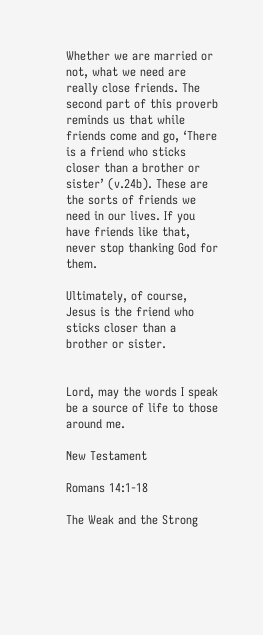Whether we are married or not, what we need are really close friends. The second part of this proverb reminds us that while friends come and go, ‘There is a friend who sticks closer than a brother or sister’ (v.24b). These are the sorts of friends we need in our lives. If you have friends like that, never stop thanking God for them.

Ultimately, of course, Jesus is the friend who sticks closer than a brother or sister.


Lord, may the words I speak be a source of life to those around me.

New Testament

Romans 14:1-18

The Weak and the Strong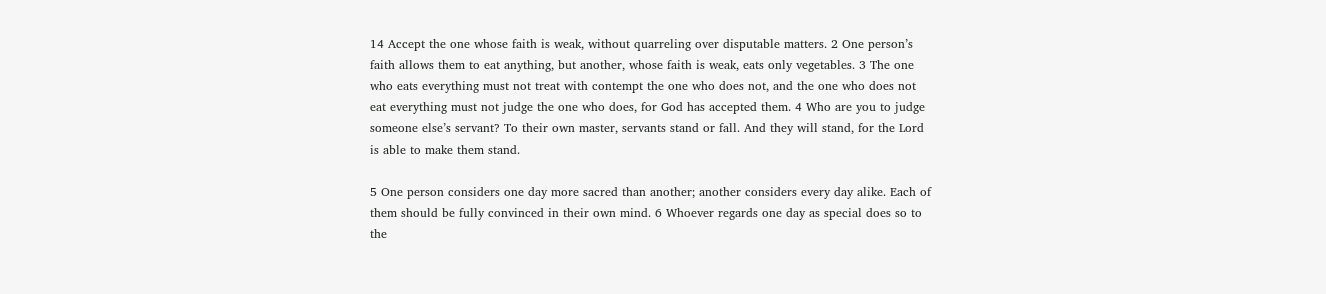14 Accept the one whose faith is weak, without quarreling over disputable matters. 2 One person’s faith allows them to eat anything, but another, whose faith is weak, eats only vegetables. 3 The one who eats everything must not treat with contempt the one who does not, and the one who does not eat everything must not judge the one who does, for God has accepted them. 4 Who are you to judge someone else’s servant? To their own master, servants stand or fall. And they will stand, for the Lord is able to make them stand.

5 One person considers one day more sacred than another; another considers every day alike. Each of them should be fully convinced in their own mind. 6 Whoever regards one day as special does so to the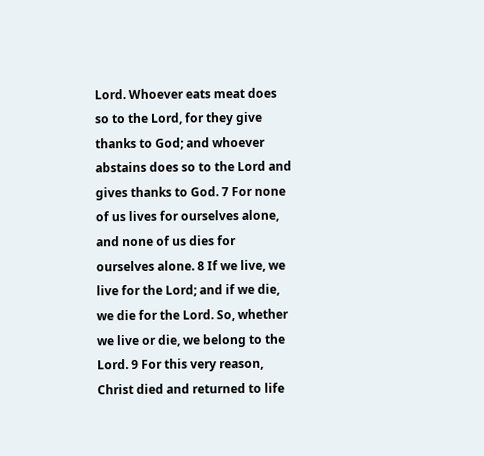Lord. Whoever eats meat does so to the Lord, for they give thanks to God; and whoever abstains does so to the Lord and gives thanks to God. 7 For none of us lives for ourselves alone, and none of us dies for ourselves alone. 8 If we live, we live for the Lord; and if we die, we die for the Lord. So, whether we live or die, we belong to the Lord. 9 For this very reason, Christ died and returned to life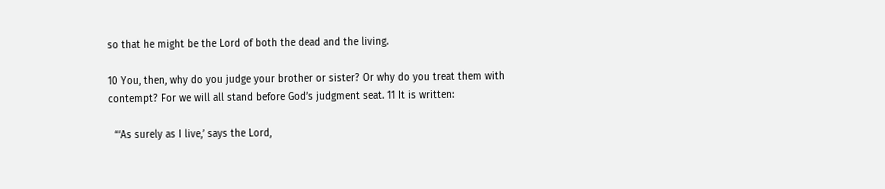so that he might be the Lord of both the dead and the living.

10 You, then, why do you judge your brother or sister? Or why do you treat them with contempt? For we will all stand before God’s judgment seat. 11 It is written:

  “‘As surely as I live,’ says the Lord,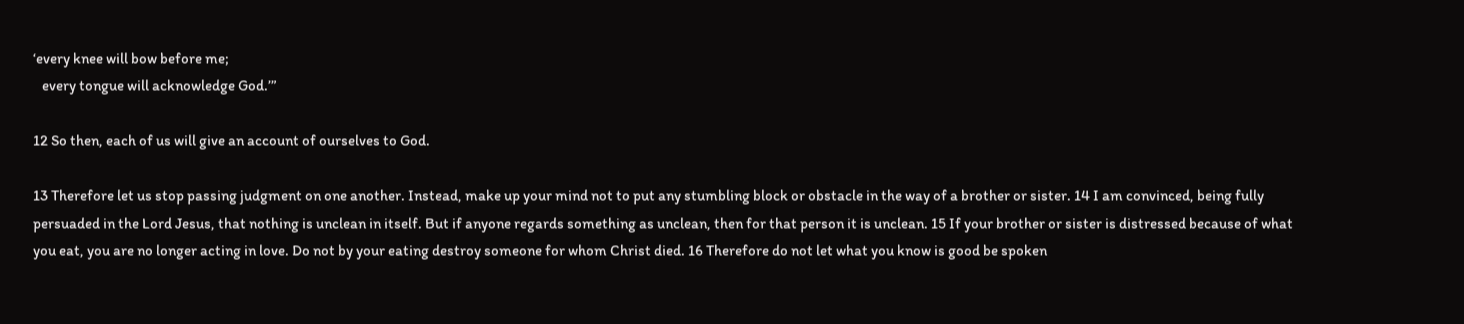‘every knee will bow before me;
   every tongue will acknowledge God.’”

12 So then, each of us will give an account of ourselves to God.

13 Therefore let us stop passing judgment on one another. Instead, make up your mind not to put any stumbling block or obstacle in the way of a brother or sister. 14 I am convinced, being fully persuaded in the Lord Jesus, that nothing is unclean in itself. But if anyone regards something as unclean, then for that person it is unclean. 15 If your brother or sister is distressed because of what you eat, you are no longer acting in love. Do not by your eating destroy someone for whom Christ died. 16 Therefore do not let what you know is good be spoken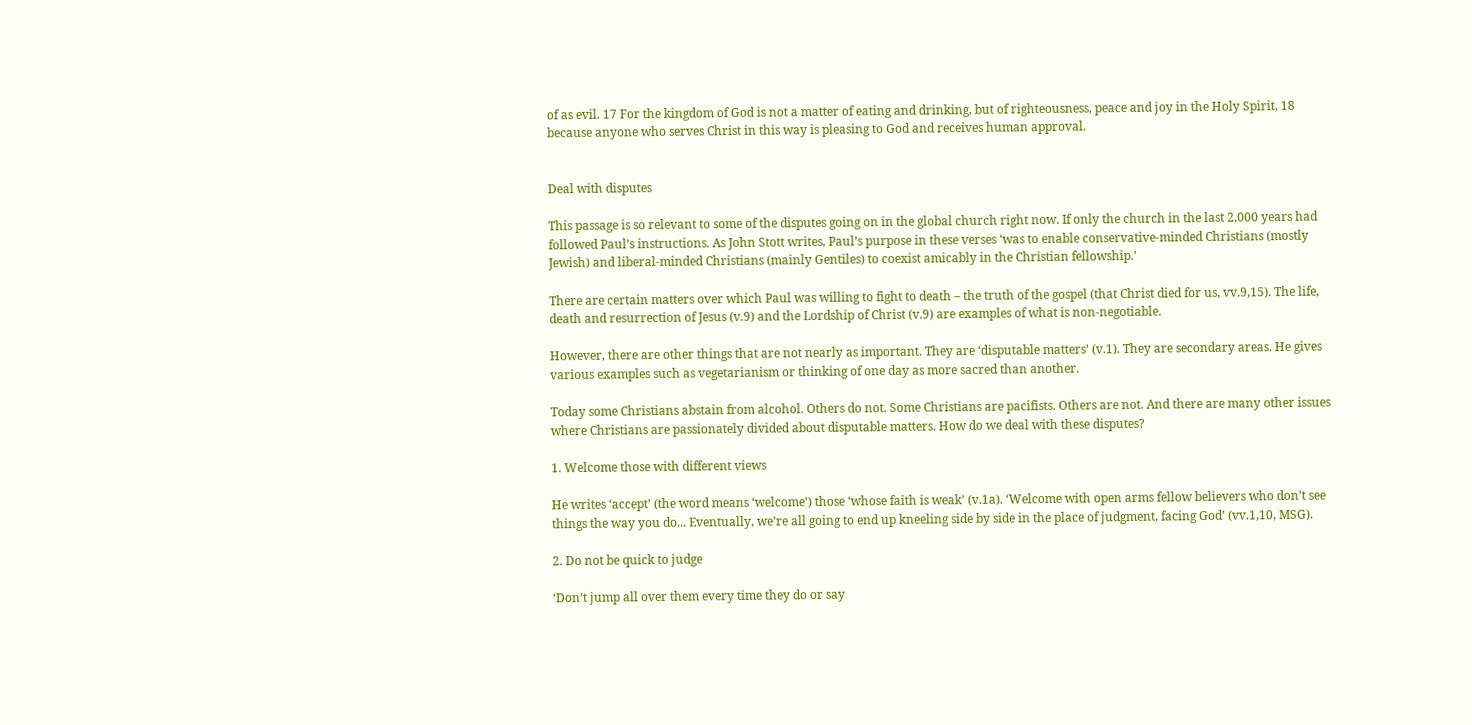of as evil. 17 For the kingdom of God is not a matter of eating and drinking, but of righteousness, peace and joy in the Holy Spirit, 18 because anyone who serves Christ in this way is pleasing to God and receives human approval.


Deal with disputes

This passage is so relevant to some of the disputes going on in the global church right now. If only the church in the last 2,000 years had followed Paul’s instructions. As John Stott writes, Paul’s purpose in these verses ‘was to enable conservative-minded Christians (mostly Jewish) and liberal-minded Christians (mainly Gentiles) to coexist amicably in the Christian fellowship.’

There are certain matters over which Paul was willing to fight to death – the truth of the gospel (that Christ died for us, vv.9,15). The life, death and resurrection of Jesus (v.9) and the Lordship of Christ (v.9) are examples of what is non-negotiable.

However, there are other things that are not nearly as important. They are ‘disputable matters’ (v.1). They are secondary areas. He gives various examples such as vegetarianism or thinking of one day as more sacred than another.

Today some Christians abstain from alcohol. Others do not. Some Christians are pacifists. Others are not. And there are many other issues where Christians are passionately divided about disputable matters. How do we deal with these disputes?

1. Welcome those with different views

He writes ‘accept’ (the word means ‘welcome’) those ‘whose faith is weak’ (v.1a). ‘Welcome with open arms fellow believers who don’t see things the way you do... Eventually, we’re all going to end up kneeling side by side in the place of judgment, facing God’ (vv.1,10, MSG).

2. Do not be quick to judge

‘Don’t jump all over them every time they do or say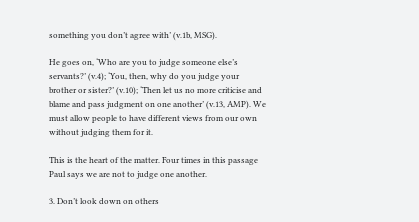something you don’t agree with’ (v.1b, MSG).

He goes on, ‘Who are you to judge someone else’s servants?’ (v.4); ‘You, then, why do you judge your brother or sister?’ (v.10); ‘Then let us no more criticise and blame and pass judgment on one another’ (v.13, AMP). We must allow people to have different views from our own without judging them for it.

This is the heart of the matter. Four times in this passage Paul says we are not to judge one another.

3. Don’t look down on others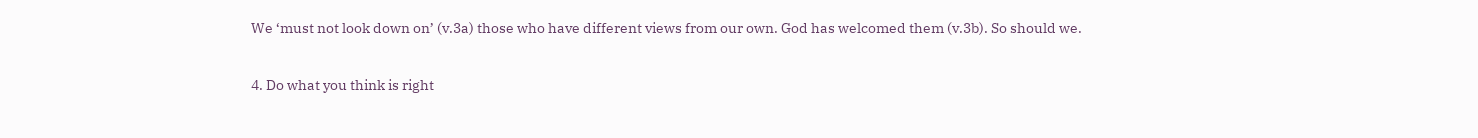We ‘must not look down on’ (v.3a) those who have different views from our own. God has welcomed them (v.3b). So should we.

4. Do what you think is right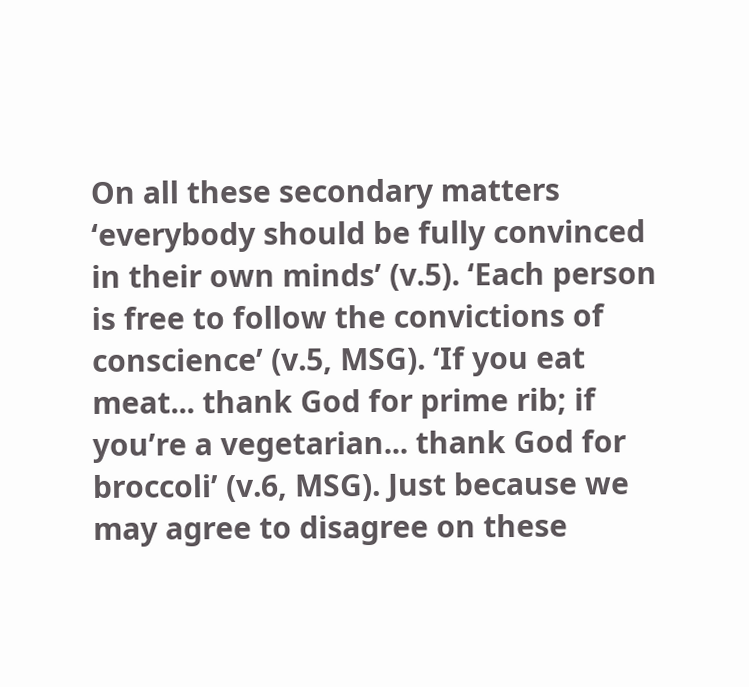On all these secondary matters ‘everybody should be fully convinced in their own minds’ (v.5). ‘Each person is free to follow the convictions of conscience’ (v.5, MSG). ‘If you eat meat... thank God for prime rib; if you’re a vegetarian... thank God for broccoli’ (v.6, MSG). Just because we may agree to disagree on these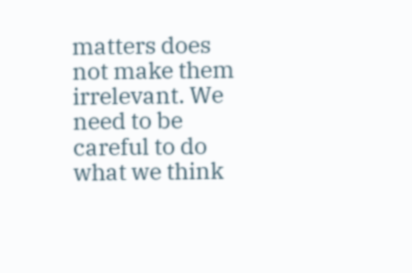matters does not make them irrelevant. We need to be careful to do what we think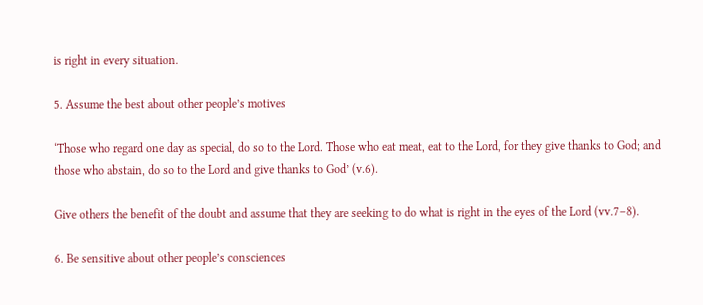is right in every situation.

5. Assume the best about other people’s motives

‘Those who regard one day as special, do so to the Lord. Those who eat meat, eat to the Lord, for they give thanks to God; and those who abstain, do so to the Lord and give thanks to God’ (v.6).

Give others the benefit of the doubt and assume that they are seeking to do what is right in the eyes of the Lord (vv.7–8).

6. Be sensitive about other people’s consciences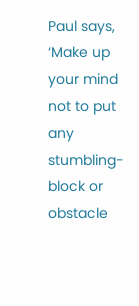Paul says, ‘Make up your mind not to put any stumbling-block or obstacle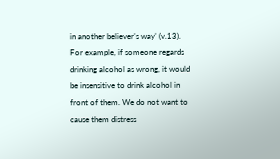in another believer’s way’ (v.13). For example, if someone regards drinking alcohol as wrong, it would be insensitive to drink alcohol in front of them. We do not want to cause them distress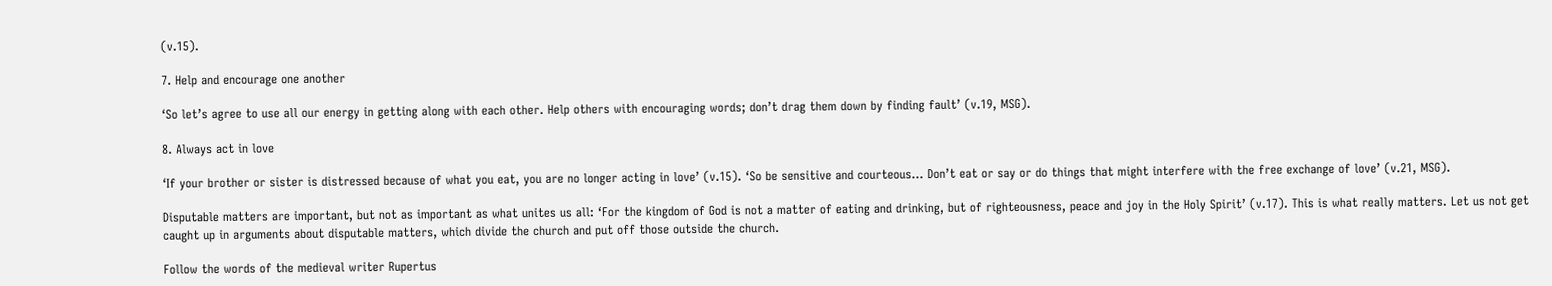(v.15).

7. Help and encourage one another

‘So let’s agree to use all our energy in getting along with each other. Help others with encouraging words; don’t drag them down by finding fault’ (v.19, MSG).

8. Always act in love

‘If your brother or sister is distressed because of what you eat, you are no longer acting in love’ (v.15). ‘So be sensitive and courteous... Don’t eat or say or do things that might interfere with the free exchange of love’ (v.21, MSG).

Disputable matters are important, but not as important as what unites us all: ‘For the kingdom of God is not a matter of eating and drinking, but of righteousness, peace and joy in the Holy Spirit’ (v.17). This is what really matters. Let us not get caught up in arguments about disputable matters, which divide the church and put off those outside the church.

Follow the words of the medieval writer Rupertus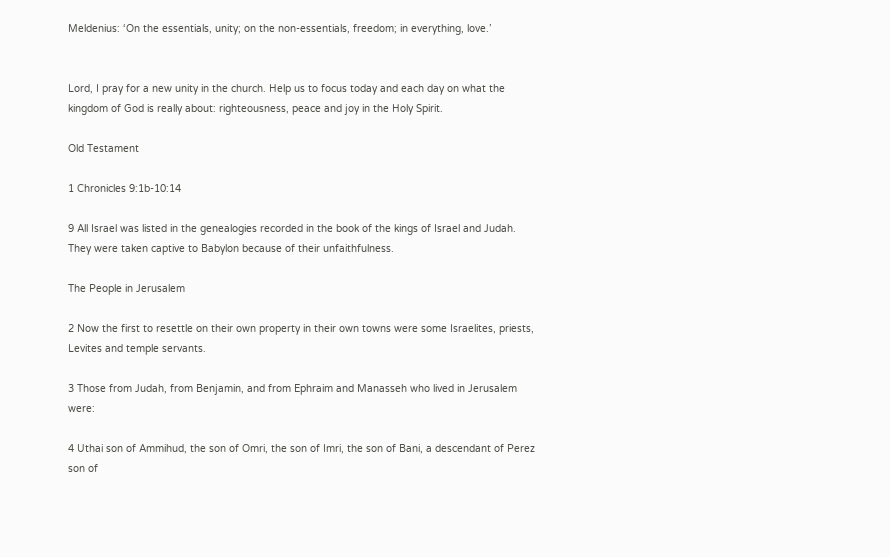Meldenius: ‘On the essentials, unity; on the non-essentials, freedom; in everything, love.’


Lord, I pray for a new unity in the church. Help us to focus today and each day on what the kingdom of God is really about: righteousness, peace and joy in the Holy Spirit.

Old Testament

1 Chronicles 9:1b-10:14

9 All Israel was listed in the genealogies recorded in the book of the kings of Israel and Judah. They were taken captive to Babylon because of their unfaithfulness.

The People in Jerusalem

2 Now the first to resettle on their own property in their own towns were some Israelites, priests, Levites and temple servants.

3 Those from Judah, from Benjamin, and from Ephraim and Manasseh who lived in Jerusalem were:

4 Uthai son of Ammihud, the son of Omri, the son of Imri, the son of Bani, a descendant of Perez son of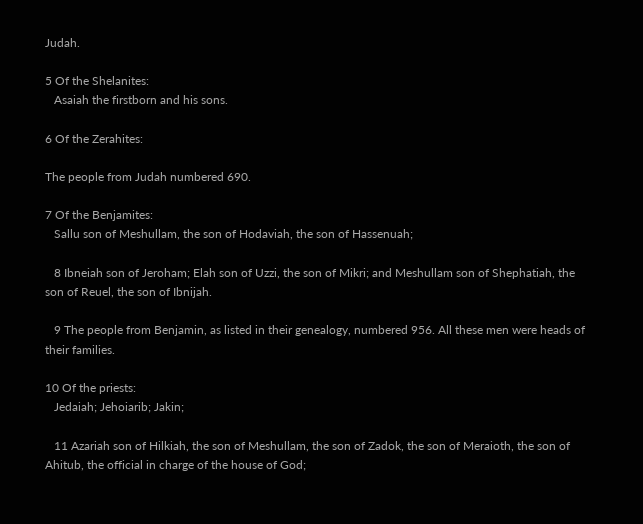Judah.

5 Of the Shelanites:
   Asaiah the firstborn and his sons.

6 Of the Zerahites:

The people from Judah numbered 690.

7 Of the Benjamites:
   Sallu son of Meshullam, the son of Hodaviah, the son of Hassenuah;

   8 Ibneiah son of Jeroham; Elah son of Uzzi, the son of Mikri; and Meshullam son of Shephatiah, the son of Reuel, the son of Ibnijah.

   9 The people from Benjamin, as listed in their genealogy, numbered 956. All these men were heads of their families.

10 Of the priests:
   Jedaiah; Jehoiarib; Jakin;

   11 Azariah son of Hilkiah, the son of Meshullam, the son of Zadok, the son of Meraioth, the son of Ahitub, the official in charge of the house of God;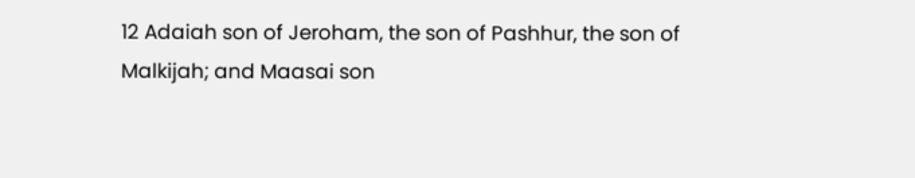12 Adaiah son of Jeroham, the son of Pashhur, the son of Malkijah; and Maasai son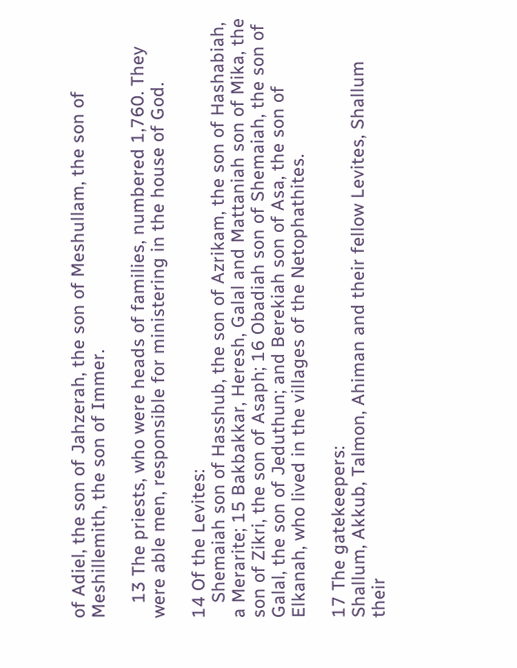of Adiel, the son of Jahzerah, the son of Meshullam, the son of Meshillemith, the son of Immer.

   13 The priests, who were heads of families, numbered 1,760. They were able men, responsible for ministering in the house of God.

14 Of the Levites:
   Shemaiah son of Hasshub, the son of Azrikam, the son of Hashabiah, a Merarite; 15 Bakbakkar, Heresh, Galal and Mattaniah son of Mika, the son of Zikri, the son of Asaph; 16 Obadiah son of Shemaiah, the son of Galal, the son of Jeduthun; and Berekiah son of Asa, the son of Elkanah, who lived in the villages of the Netophathites.

17 The gatekeepers:
Shallum, Akkub, Talmon, Ahiman and their fellow Levites, Shallum their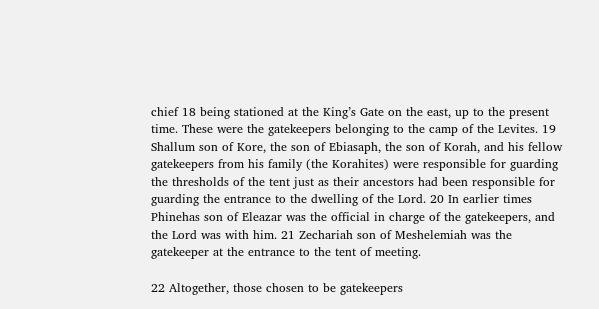chief 18 being stationed at the King’s Gate on the east, up to the present time. These were the gatekeepers belonging to the camp of the Levites. 19 Shallum son of Kore, the son of Ebiasaph, the son of Korah, and his fellow gatekeepers from his family (the Korahites) were responsible for guarding the thresholds of the tent just as their ancestors had been responsible for guarding the entrance to the dwelling of the Lord. 20 In earlier times Phinehas son of Eleazar was the official in charge of the gatekeepers, and the Lord was with him. 21 Zechariah son of Meshelemiah was the gatekeeper at the entrance to the tent of meeting.

22 Altogether, those chosen to be gatekeepers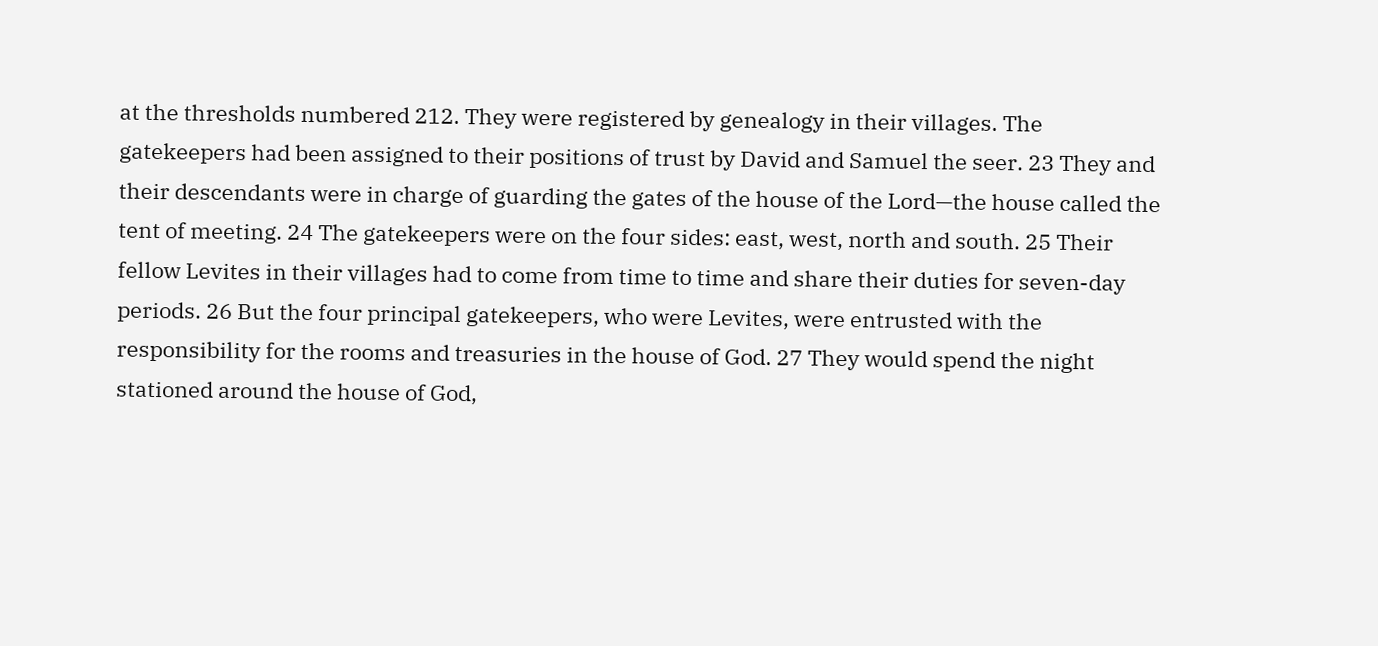at the thresholds numbered 212. They were registered by genealogy in their villages. The gatekeepers had been assigned to their positions of trust by David and Samuel the seer. 23 They and their descendants were in charge of guarding the gates of the house of the Lord—the house called the tent of meeting. 24 The gatekeepers were on the four sides: east, west, north and south. 25 Their fellow Levites in their villages had to come from time to time and share their duties for seven-day periods. 26 But the four principal gatekeepers, who were Levites, were entrusted with the responsibility for the rooms and treasuries in the house of God. 27 They would spend the night stationed around the house of God,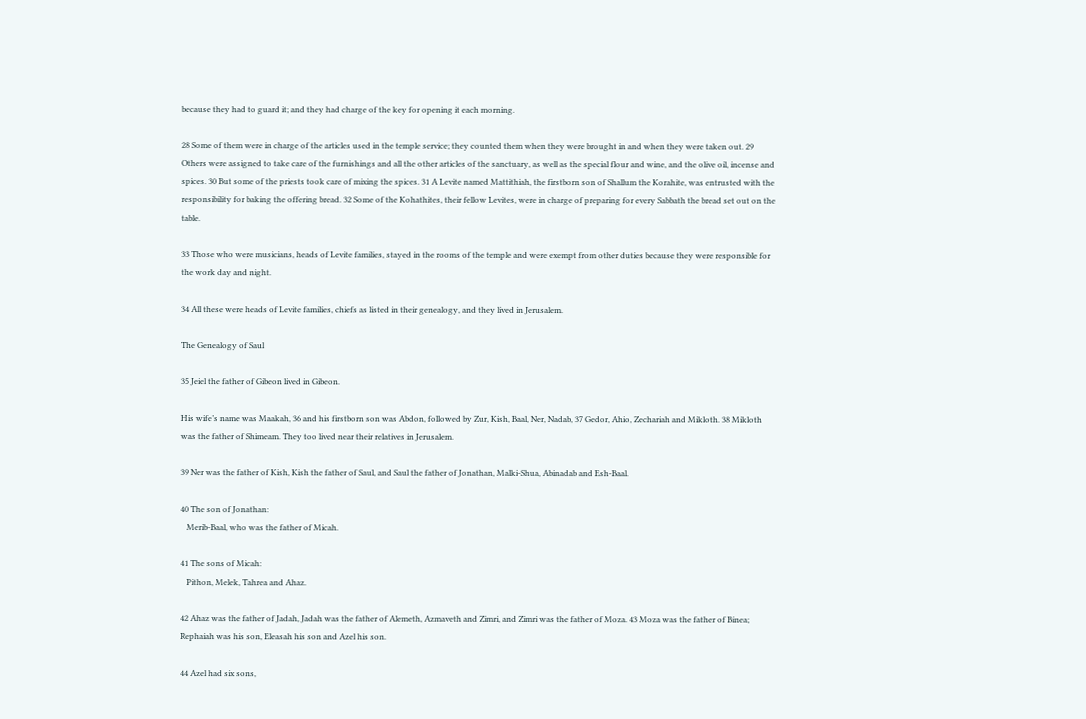because they had to guard it; and they had charge of the key for opening it each morning.

28 Some of them were in charge of the articles used in the temple service; they counted them when they were brought in and when they were taken out. 29 Others were assigned to take care of the furnishings and all the other articles of the sanctuary, as well as the special flour and wine, and the olive oil, incense and spices. 30 But some of the priests took care of mixing the spices. 31 A Levite named Mattithiah, the firstborn son of Shallum the Korahite, was entrusted with the responsibility for baking the offering bread. 32 Some of the Kohathites, their fellow Levites, were in charge of preparing for every Sabbath the bread set out on the table.

33 Those who were musicians, heads of Levite families, stayed in the rooms of the temple and were exempt from other duties because they were responsible for the work day and night.

34 All these were heads of Levite families, chiefs as listed in their genealogy, and they lived in Jerusalem.

The Genealogy of Saul

35 Jeiel the father of Gibeon lived in Gibeon.

His wife’s name was Maakah, 36 and his firstborn son was Abdon, followed by Zur, Kish, Baal, Ner, Nadab, 37 Gedor, Ahio, Zechariah and Mikloth. 38 Mikloth was the father of Shimeam. They too lived near their relatives in Jerusalem.

39 Ner was the father of Kish, Kish the father of Saul, and Saul the father of Jonathan, Malki-Shua, Abinadab and Esh-Baal.

40 The son of Jonathan:
   Merib-Baal, who was the father of Micah.

41 The sons of Micah:
   Pithon, Melek, Tahrea and Ahaz.

42 Ahaz was the father of Jadah, Jadah was the father of Alemeth, Azmaveth and Zimri, and Zimri was the father of Moza. 43 Moza was the father of Binea; Rephaiah was his son, Eleasah his son and Azel his son.

44 Azel had six sons,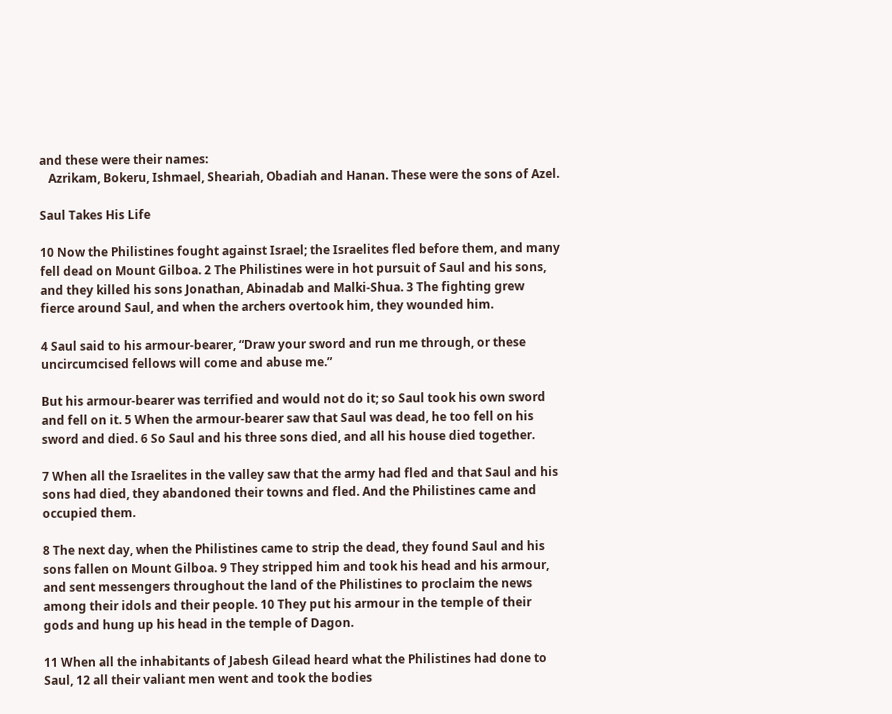and these were their names:
   Azrikam, Bokeru, Ishmael, Sheariah, Obadiah and Hanan. These were the sons of Azel.

Saul Takes His Life

10 Now the Philistines fought against Israel; the Israelites fled before them, and many fell dead on Mount Gilboa. 2 The Philistines were in hot pursuit of Saul and his sons, and they killed his sons Jonathan, Abinadab and Malki-Shua. 3 The fighting grew fierce around Saul, and when the archers overtook him, they wounded him.

4 Saul said to his armour-bearer, “Draw your sword and run me through, or these uncircumcised fellows will come and abuse me.”

But his armour-bearer was terrified and would not do it; so Saul took his own sword and fell on it. 5 When the armour-bearer saw that Saul was dead, he too fell on his sword and died. 6 So Saul and his three sons died, and all his house died together.

7 When all the Israelites in the valley saw that the army had fled and that Saul and his sons had died, they abandoned their towns and fled. And the Philistines came and occupied them.

8 The next day, when the Philistines came to strip the dead, they found Saul and his sons fallen on Mount Gilboa. 9 They stripped him and took his head and his armour, and sent messengers throughout the land of the Philistines to proclaim the news among their idols and their people. 10 They put his armour in the temple of their gods and hung up his head in the temple of Dagon.

11 When all the inhabitants of Jabesh Gilead heard what the Philistines had done to Saul, 12 all their valiant men went and took the bodies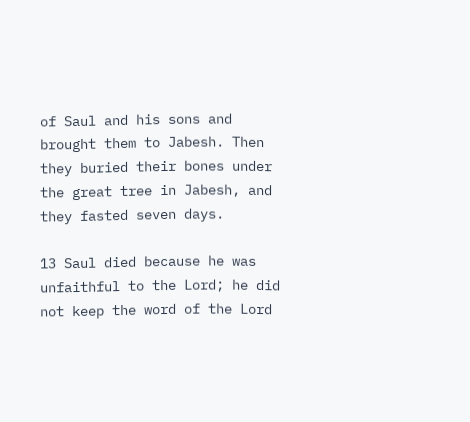of Saul and his sons and brought them to Jabesh. Then they buried their bones under the great tree in Jabesh, and they fasted seven days.

13 Saul died because he was unfaithful to the Lord; he did not keep the word of the Lord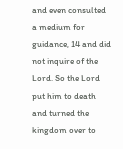and even consulted a medium for guidance, 14 and did not inquire of the Lord. So the Lord put him to death and turned the kingdom over to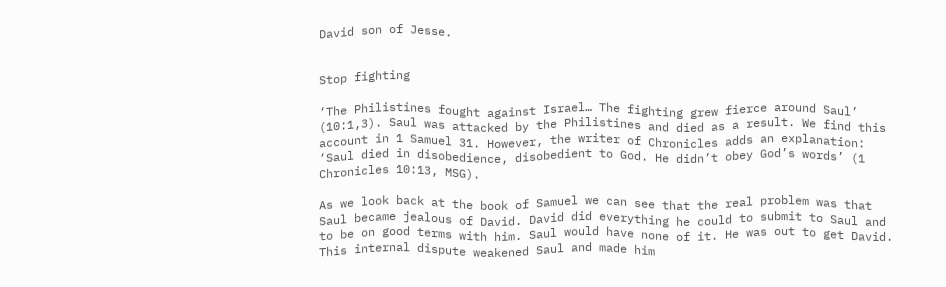David son of Jesse.


Stop fighting

‘The Philistines fought against Israel… The fighting grew fierce around Saul’ (10:1,3). Saul was attacked by the Philistines and died as a result. We find this account in 1 Samuel 31. However, the writer of Chronicles adds an explanation: ‘Saul died in disobedience, disobedient to God. He didn’t obey God’s words’ (1 Chronicles 10:13, MSG).

As we look back at the book of Samuel we can see that the real problem was that Saul became jealous of David. David did everything he could to submit to Saul and to be on good terms with him. Saul would have none of it. He was out to get David. This internal dispute weakened Saul and made him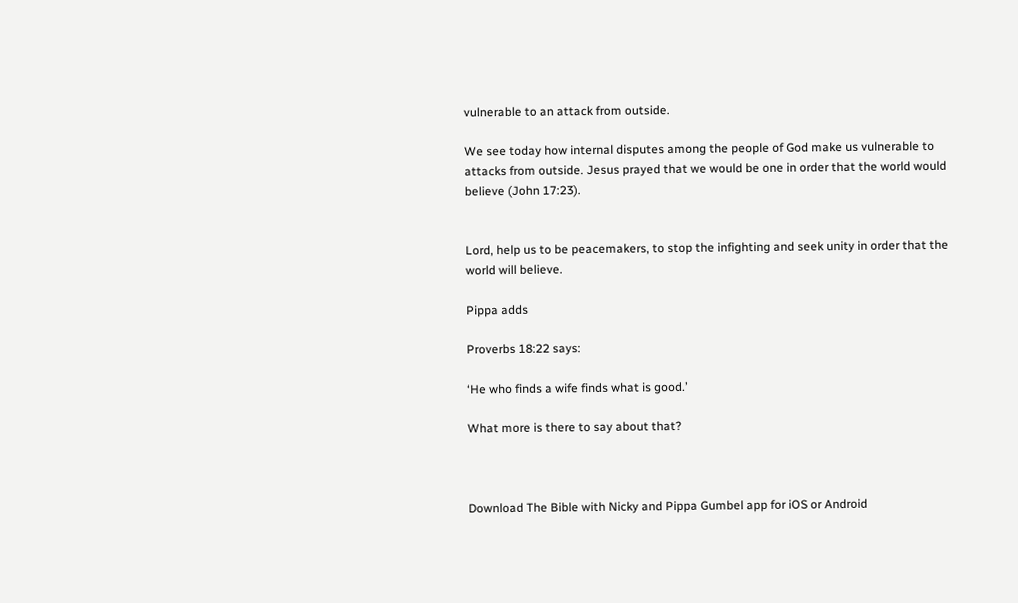vulnerable to an attack from outside.

We see today how internal disputes among the people of God make us vulnerable to attacks from outside. Jesus prayed that we would be one in order that the world would believe (John 17:23).


Lord, help us to be peacemakers, to stop the infighting and seek unity in order that the world will believe.

Pippa adds

Proverbs 18:22 says:

‘He who finds a wife finds what is good.’

What more is there to say about that?



Download The Bible with Nicky and Pippa Gumbel app for iOS or Android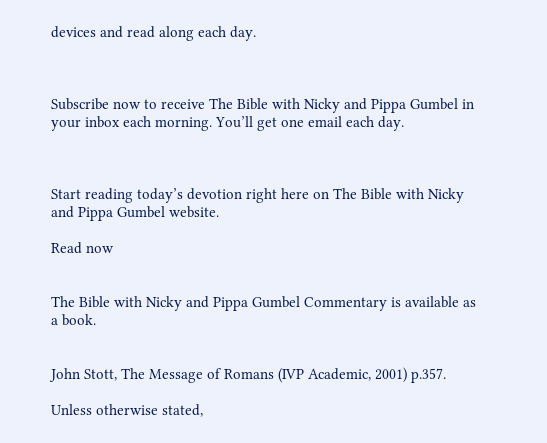devices and read along each day.



Subscribe now to receive The Bible with Nicky and Pippa Gumbel in your inbox each morning. You’ll get one email each day.



Start reading today’s devotion right here on The Bible with Nicky and Pippa Gumbel website.

Read now


The Bible with Nicky and Pippa Gumbel Commentary is available as a book.


John Stott, The Message of Romans (IVP Academic, 2001) p.357.

Unless otherwise stated,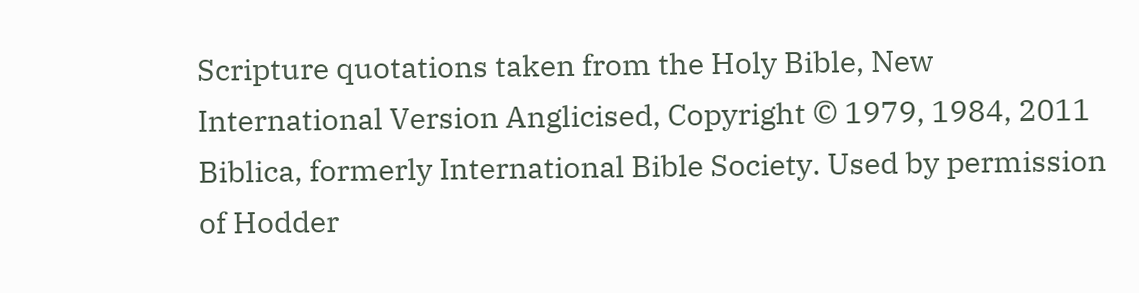Scripture quotations taken from the Holy Bible, New International Version Anglicised, Copyright © 1979, 1984, 2011 Biblica, formerly International Bible Society. Used by permission of Hodder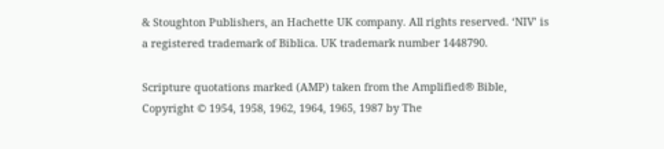& Stoughton Publishers, an Hachette UK company. All rights reserved. ‘NIV’ is a registered trademark of Biblica. UK trademark number 1448790.

Scripture quotations marked (AMP) taken from the Amplified® Bible, Copyright © 1954, 1958, 1962, 1964, 1965, 1987 by The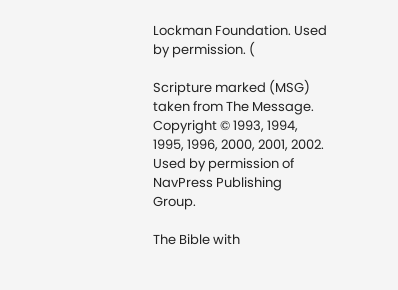Lockman Foundation. Used by permission. (

Scripture marked (MSG) taken from The Message. Copyright © 1993, 1994, 1995, 1996, 2000, 2001, 2002. Used by permission of NavPress Publishing Group.

The Bible with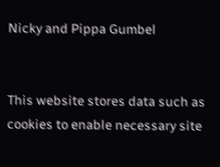Nicky and Pippa Gumbel


This website stores data such as cookies to enable necessary site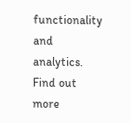functionality and analytics. Find out more